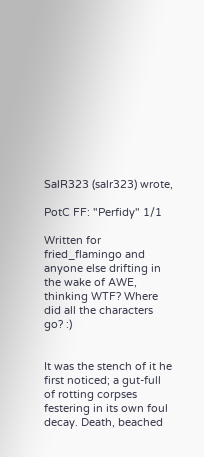SalR323 (salr323) wrote,

PotC FF: "Perfidy" 1/1

Written for fried_flamingo and anyone else drifting in the wake of AWE, thinking WTF? Where did all the characters go? :)


It was the stench of it he first noticed; a gut-full of rotting corpses festering in its own foul decay. Death, beached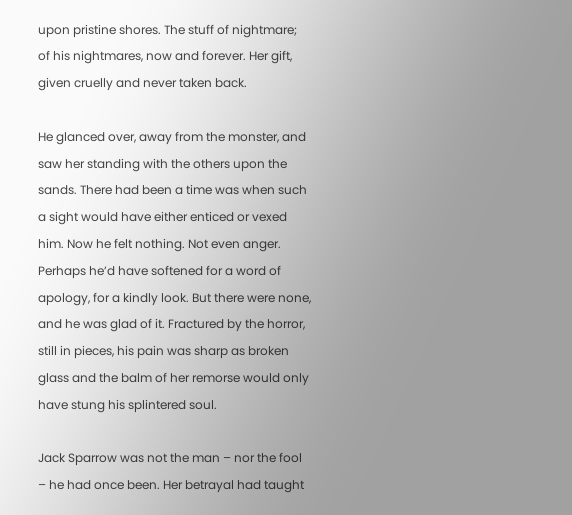upon pristine shores. The stuff of nightmare; of his nightmares, now and forever. Her gift, given cruelly and never taken back.

He glanced over, away from the monster, and saw her standing with the others upon the sands. There had been a time was when such a sight would have either enticed or vexed him. Now he felt nothing. Not even anger. Perhaps he’d have softened for a word of apology, for a kindly look. But there were none, and he was glad of it. Fractured by the horror, still in pieces, his pain was sharp as broken glass and the balm of her remorse would only have stung his splintered soul.

Jack Sparrow was not the man – nor the fool – he had once been. Her betrayal had taught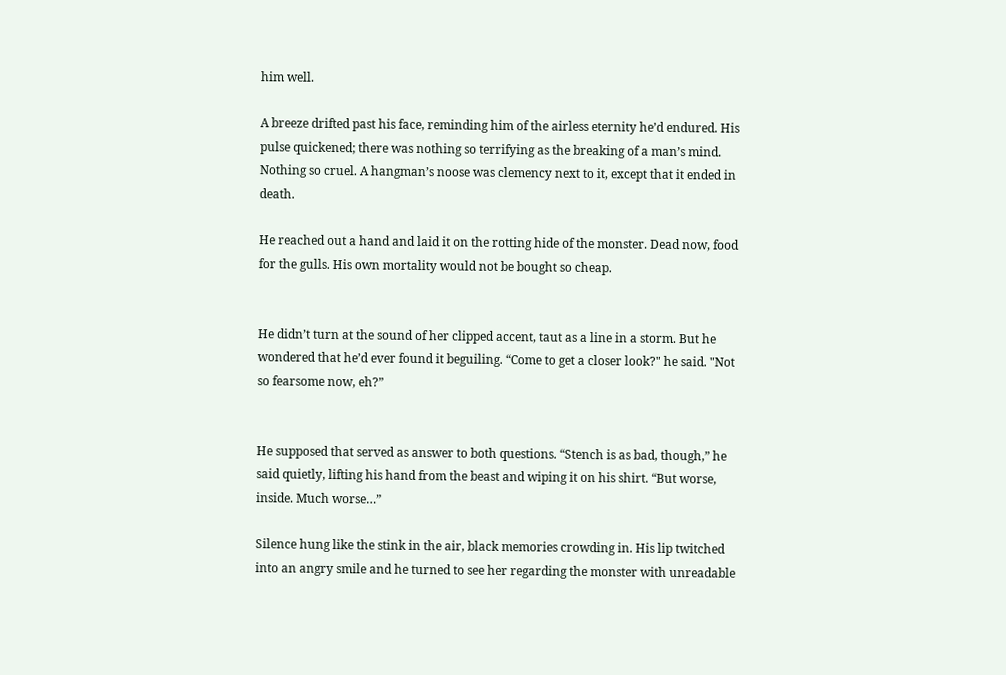him well.

A breeze drifted past his face, reminding him of the airless eternity he’d endured. His pulse quickened; there was nothing so terrifying as the breaking of a man’s mind. Nothing so cruel. A hangman’s noose was clemency next to it, except that it ended in death.

He reached out a hand and laid it on the rotting hide of the monster. Dead now, food for the gulls. His own mortality would not be bought so cheap.


He didn’t turn at the sound of her clipped accent, taut as a line in a storm. But he wondered that he’d ever found it beguiling. “Come to get a closer look?" he said. "Not so fearsome now, eh?”


He supposed that served as answer to both questions. “Stench is as bad, though,” he said quietly, lifting his hand from the beast and wiping it on his shirt. “But worse, inside. Much worse…”

Silence hung like the stink in the air, black memories crowding in. His lip twitched into an angry smile and he turned to see her regarding the monster with unreadable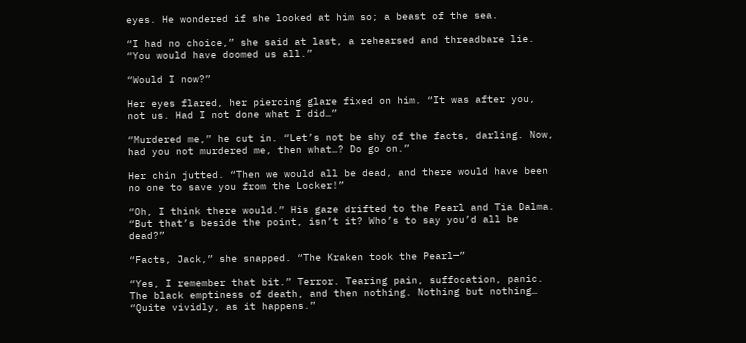eyes. He wondered if she looked at him so; a beast of the sea.

“I had no choice,” she said at last, a rehearsed and threadbare lie. “You would have doomed us all.”

“Would I now?”

Her eyes flared, her piercing glare fixed on him. “It was after you, not us. Had I not done what I did…”

“Murdered me,” he cut in. “Let’s not be shy of the facts, darling. Now, had you not murdered me, then what…? Do go on.”

Her chin jutted. “Then we would all be dead, and there would have been no one to save you from the Locker!”

“Oh, I think there would.” His gaze drifted to the Pearl and Tia Dalma. “But that’s beside the point, isn’t it? Who’s to say you’d all be dead?”

“Facts, Jack,” she snapped. “The Kraken took the Pearl—”

“Yes, I remember that bit.” Terror. Tearing pain, suffocation, panic. The black emptiness of death, and then nothing. Nothing but nothing… “Quite vividly, as it happens.”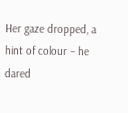Her gaze dropped, a hint of colour – he dared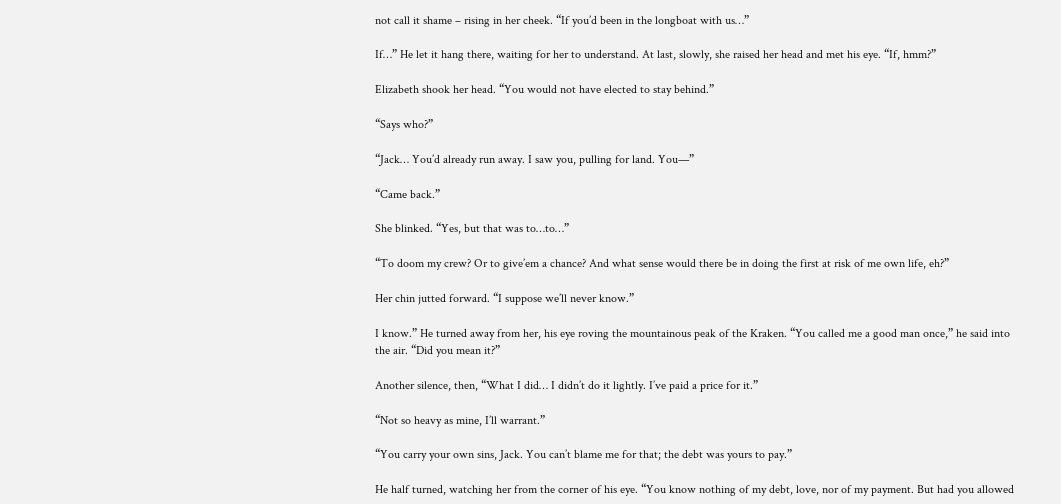not call it shame – rising in her cheek. “If you’d been in the longboat with us…”

If…” He let it hang there, waiting for her to understand. At last, slowly, she raised her head and met his eye. “If, hmm?”

Elizabeth shook her head. “You would not have elected to stay behind.”

“Says who?”

“Jack… You’d already run away. I saw you, pulling for land. You—”

“Came back.”

She blinked. “Yes, but that was to…to…”

“To doom my crew? Or to give’em a chance? And what sense would there be in doing the first at risk of me own life, eh?”

Her chin jutted forward. “I suppose we’ll never know.”

I know.” He turned away from her, his eye roving the mountainous peak of the Kraken. “You called me a good man once,” he said into the air. “Did you mean it?”

Another silence, then, “What I did… I didn’t do it lightly. I’ve paid a price for it.”

“Not so heavy as mine, I’ll warrant.”

“You carry your own sins, Jack. You can’t blame me for that; the debt was yours to pay.”

He half turned, watching her from the corner of his eye. “You know nothing of my debt, love, nor of my payment. But had you allowed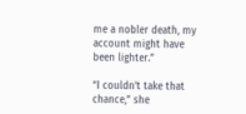me a nobler death, my account might have been lighter.”

“I couldn’t take that chance,” she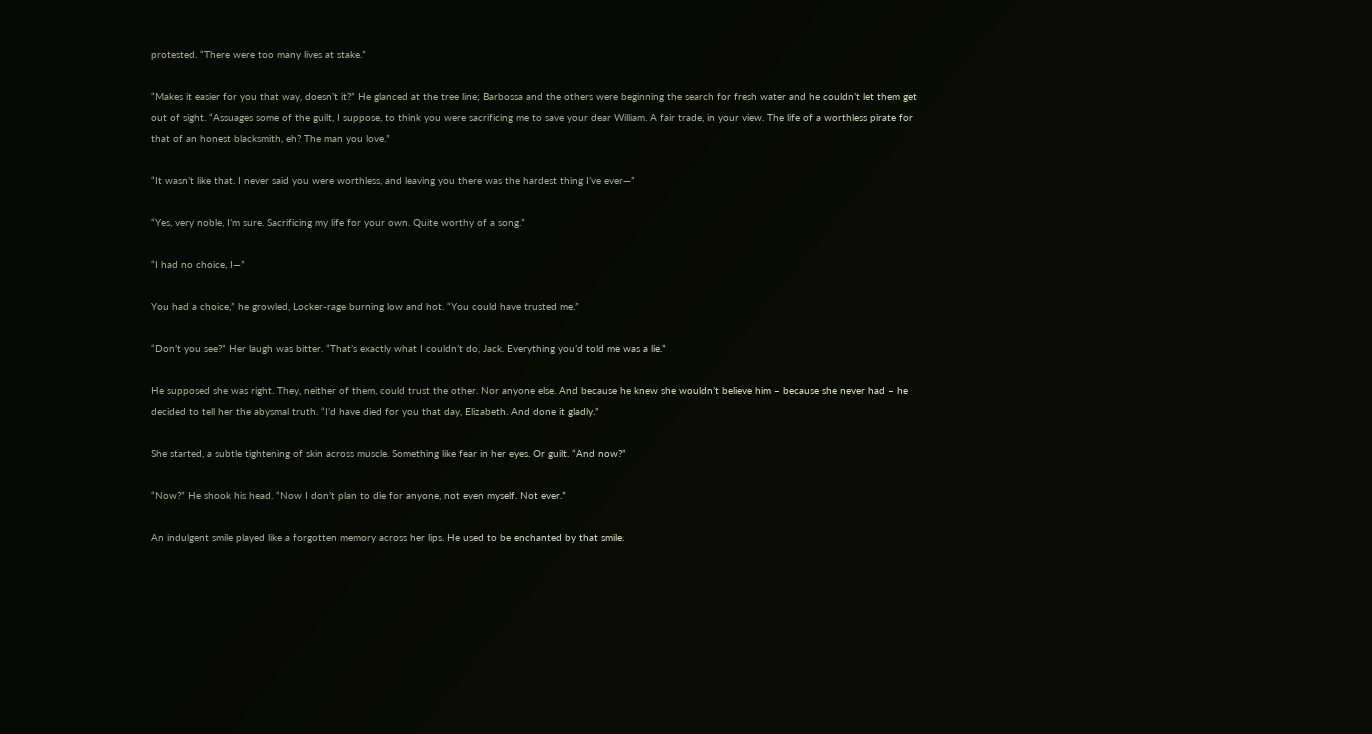protested. “There were too many lives at stake.”

“Makes it easier for you that way, doesn’t it?” He glanced at the tree line; Barbossa and the others were beginning the search for fresh water and he couldn’t let them get out of sight. “Assuages some of the guilt, I suppose, to think you were sacrificing me to save your dear William. A fair trade, in your view. The life of a worthless pirate for that of an honest blacksmith, eh? The man you love.”

“It wasn’t like that. I never said you were worthless, and leaving you there was the hardest thing I’ve ever—”

“Yes, very noble, I’m sure. Sacrificing my life for your own. Quite worthy of a song.”

“I had no choice, I—”

You had a choice,” he growled, Locker-rage burning low and hot. “You could have trusted me.”

“Don’t you see?” Her laugh was bitter. “That’s exactly what I couldn’t do, Jack. Everything you’d told me was a lie.”

He supposed she was right. They, neither of them, could trust the other. Nor anyone else. And because he knew she wouldn’t believe him – because she never had – he decided to tell her the abysmal truth. “I’d have died for you that day, Elizabeth. And done it gladly.”

She started, a subtle tightening of skin across muscle. Something like fear in her eyes. Or guilt. “And now?”

“Now?” He shook his head. “Now I don’t plan to die for anyone, not even myself. Not ever.”

An indulgent smile played like a forgotten memory across her lips. He used to be enchanted by that smile.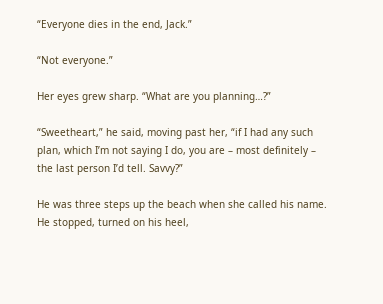“Everyone dies in the end, Jack.”

“Not everyone.”

Her eyes grew sharp. “What are you planning…?”

“Sweetheart,” he said, moving past her, “if I had any such plan, which I’m not saying I do, you are – most definitely – the last person I’d tell. Savvy?”

He was three steps up the beach when she called his name. He stopped, turned on his heel,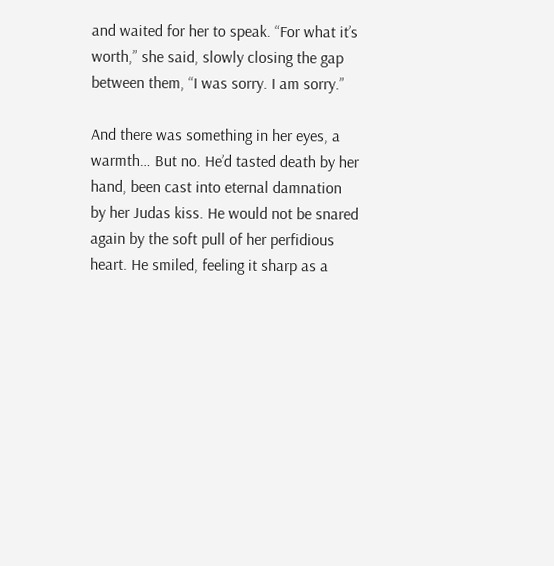and waited for her to speak. “For what it’s worth,” she said, slowly closing the gap between them, “I was sorry. I am sorry.”

And there was something in her eyes, a warmth… But no. He’d tasted death by her hand, been cast into eternal damnation by her Judas kiss. He would not be snared again by the soft pull of her perfidious heart. He smiled, feeling it sharp as a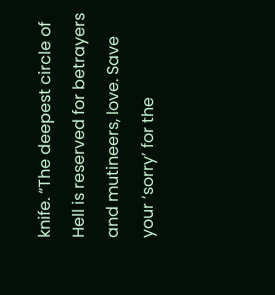knife. “The deepest circle of Hell is reserved for betrayers and mutineers, love. Save your ‘sorry’ for the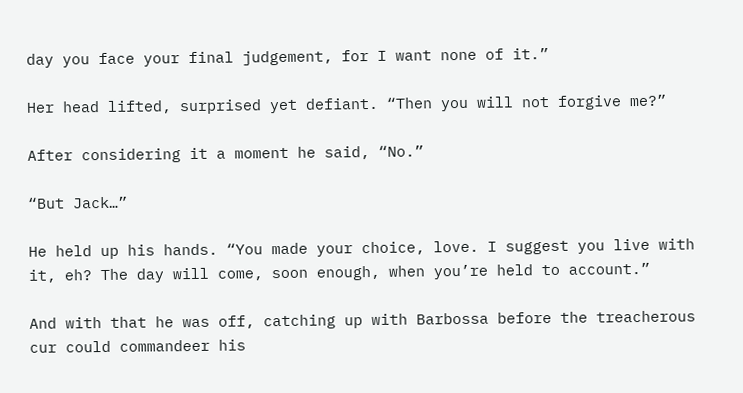day you face your final judgement, for I want none of it.”

Her head lifted, surprised yet defiant. “Then you will not forgive me?”

After considering it a moment he said, “No.”

“But Jack…”

He held up his hands. “You made your choice, love. I suggest you live with it, eh? The day will come, soon enough, when you’re held to account.”

And with that he was off, catching up with Barbossa before the treacherous cur could commandeer his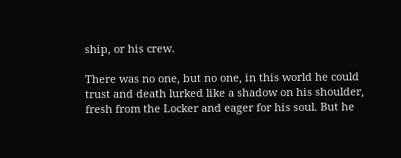ship, or his crew.

There was no one, but no one, in this world he could trust and death lurked like a shadow on his shoulder, fresh from the Locker and eager for his soul. But he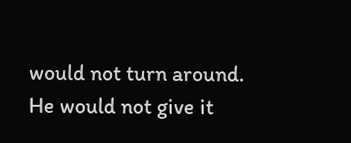would not turn around. He would not give it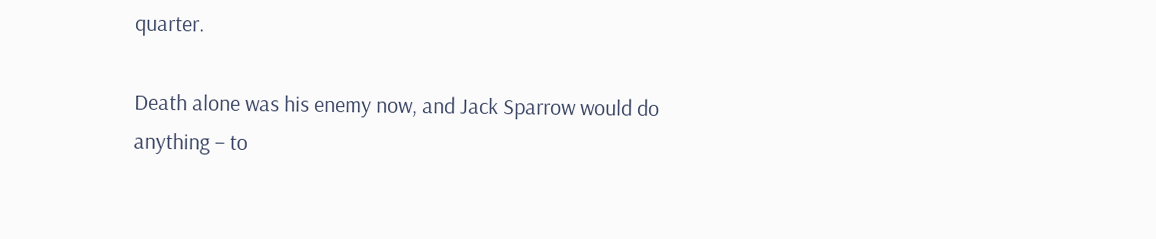quarter.

Death alone was his enemy now, and Jack Sparrow would do anything – to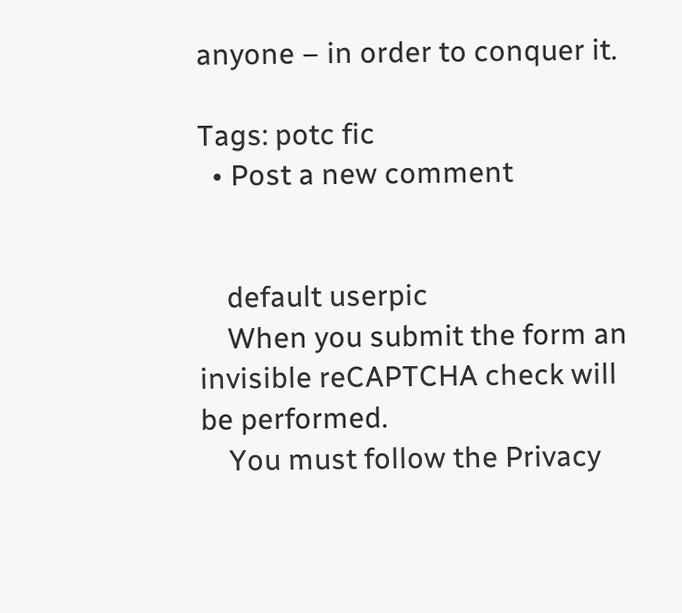anyone – in order to conquer it.

Tags: potc fic
  • Post a new comment


    default userpic
    When you submit the form an invisible reCAPTCHA check will be performed.
    You must follow the Privacy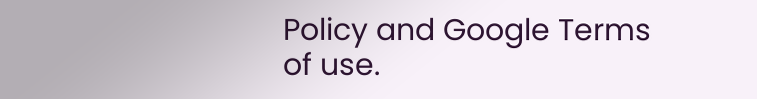Policy and Google Terms of use.